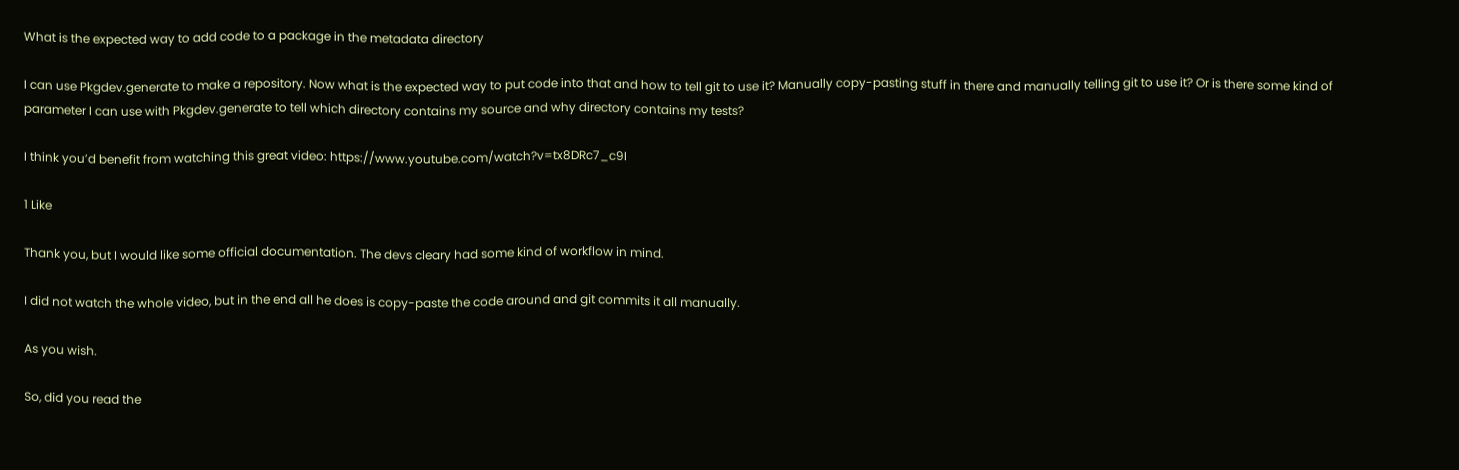What is the expected way to add code to a package in the metadata directory

I can use Pkgdev.generate to make a repository. Now what is the expected way to put code into that and how to tell git to use it? Manually copy-pasting stuff in there and manually telling git to use it? Or is there some kind of parameter I can use with Pkgdev.generate to tell which directory contains my source and why directory contains my tests?

I think you’d benefit from watching this great video: https://www.youtube.com/watch?v=tx8DRc7_c9I

1 Like

Thank you, but I would like some official documentation. The devs cleary had some kind of workflow in mind.

I did not watch the whole video, but in the end all he does is copy-paste the code around and git commits it all manually.

As you wish.

So, did you read the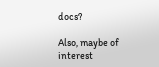docs?

Also, maybe of interest